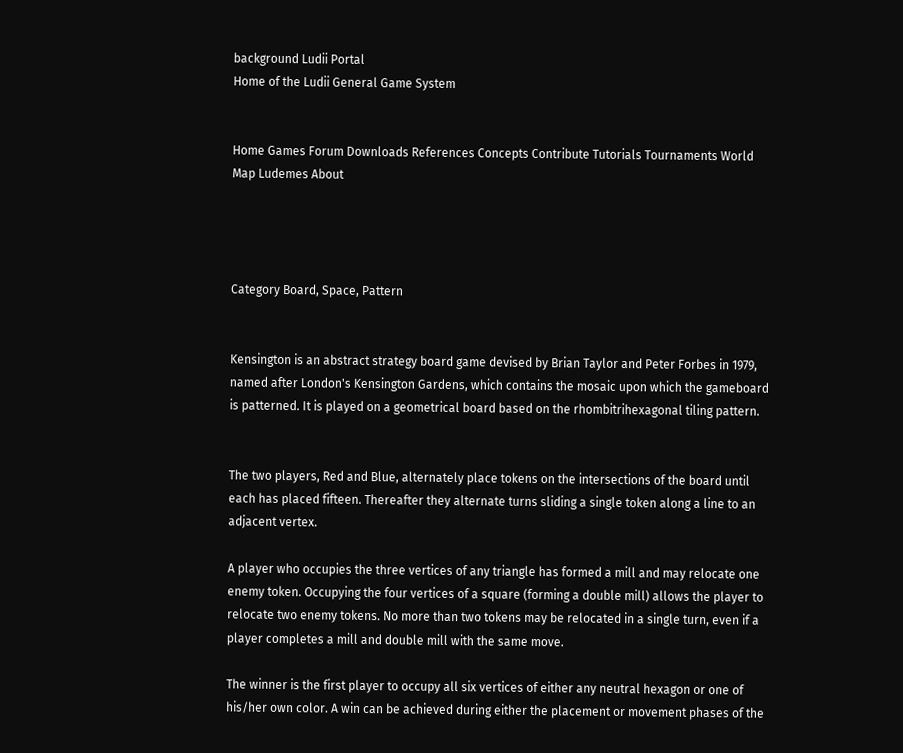background Ludii Portal
Home of the Ludii General Game System


Home Games Forum Downloads References Concepts Contribute Tutorials Tournaments World Map Ludemes About




Category Board, Space, Pattern


Kensington is an abstract strategy board game devised by Brian Taylor and Peter Forbes in 1979, named after London's Kensington Gardens, which contains the mosaic upon which the gameboard is patterned. It is played on a geometrical board based on the rhombitrihexagonal tiling pattern.


The two players, Red and Blue, alternately place tokens on the intersections of the board until each has placed fifteen. Thereafter they alternate turns sliding a single token along a line to an adjacent vertex.

A player who occupies the three vertices of any triangle has formed a mill and may relocate one enemy token. Occupying the four vertices of a square (forming a double mill) allows the player to relocate two enemy tokens. No more than two tokens may be relocated in a single turn, even if a player completes a mill and double mill with the same move.

The winner is the first player to occupy all six vertices of either any neutral hexagon or one of his/her own color. A win can be achieved during either the placement or movement phases of the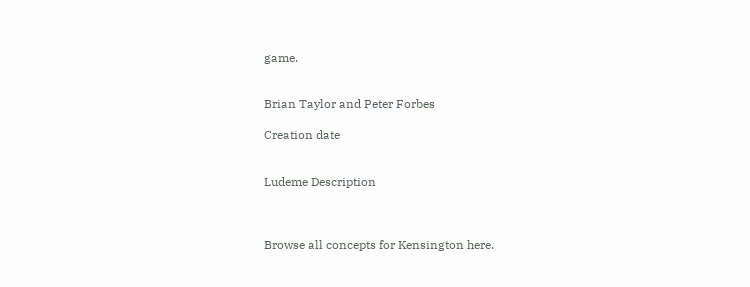game.


Brian Taylor and Peter Forbes

Creation date


Ludeme Description



Browse all concepts for Kensington here.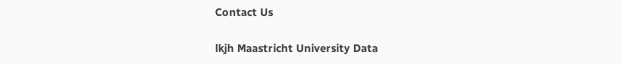Contact Us

lkjh Maastricht University Data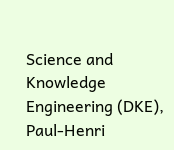Science and Knowledge Engineering (DKE), Paul-Henri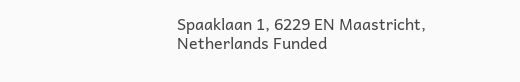Spaaklaan 1, 6229 EN Maastricht, Netherlands Funded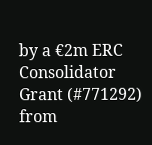by a €2m ERC Consolidator Grant (#771292) from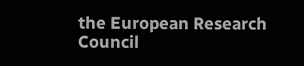the European Research Council